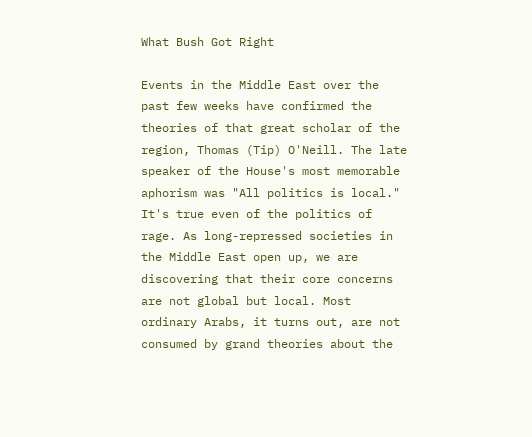What Bush Got Right

Events in the Middle East over the past few weeks have confirmed the theories of that great scholar of the region, Thomas (Tip) O'Neill. The late speaker of the House's most memorable aphorism was "All politics is local." It's true even of the politics of rage. As long-repressed societies in the Middle East open up, we are discovering that their core concerns are not global but local. Most ordinary Arabs, it turns out, are not consumed by grand theories about the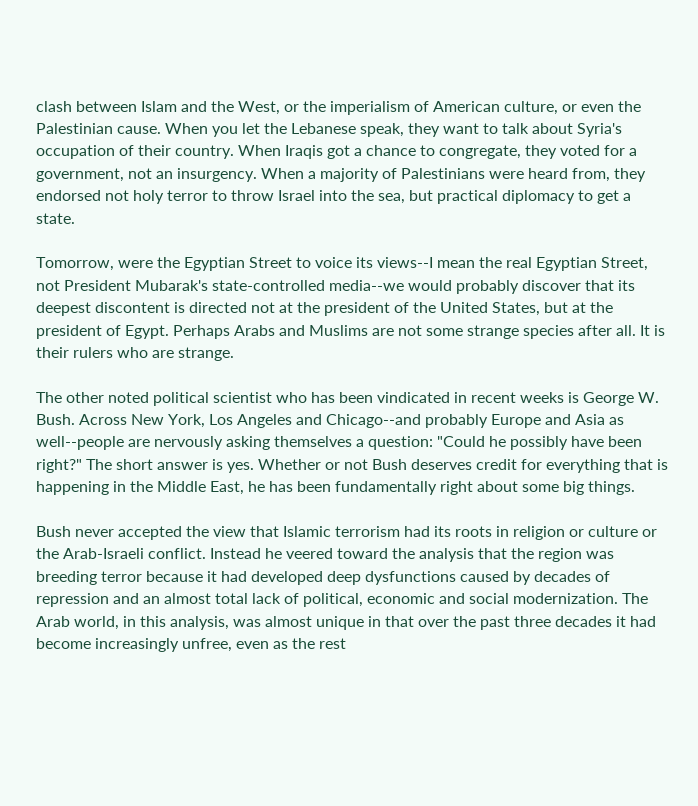clash between Islam and the West, or the imperialism of American culture, or even the Palestinian cause. When you let the Lebanese speak, they want to talk about Syria's occupation of their country. When Iraqis got a chance to congregate, they voted for a government, not an insurgency. When a majority of Palestinians were heard from, they endorsed not holy terror to throw Israel into the sea, but practical diplomacy to get a state.

Tomorrow, were the Egyptian Street to voice its views--I mean the real Egyptian Street, not President Mubarak's state-controlled media--we would probably discover that its deepest discontent is directed not at the president of the United States, but at the president of Egypt. Perhaps Arabs and Muslims are not some strange species after all. It is their rulers who are strange.

The other noted political scientist who has been vindicated in recent weeks is George W. Bush. Across New York, Los Angeles and Chicago--and probably Europe and Asia as well--people are nervously asking themselves a question: "Could he possibly have been right?" The short answer is yes. Whether or not Bush deserves credit for everything that is happening in the Middle East, he has been fundamentally right about some big things.

Bush never accepted the view that Islamic terrorism had its roots in religion or culture or the Arab-Israeli conflict. Instead he veered toward the analysis that the region was breeding terror because it had developed deep dysfunctions caused by decades of repression and an almost total lack of political, economic and social modernization. The Arab world, in this analysis, was almost unique in that over the past three decades it had become increasingly unfree, even as the rest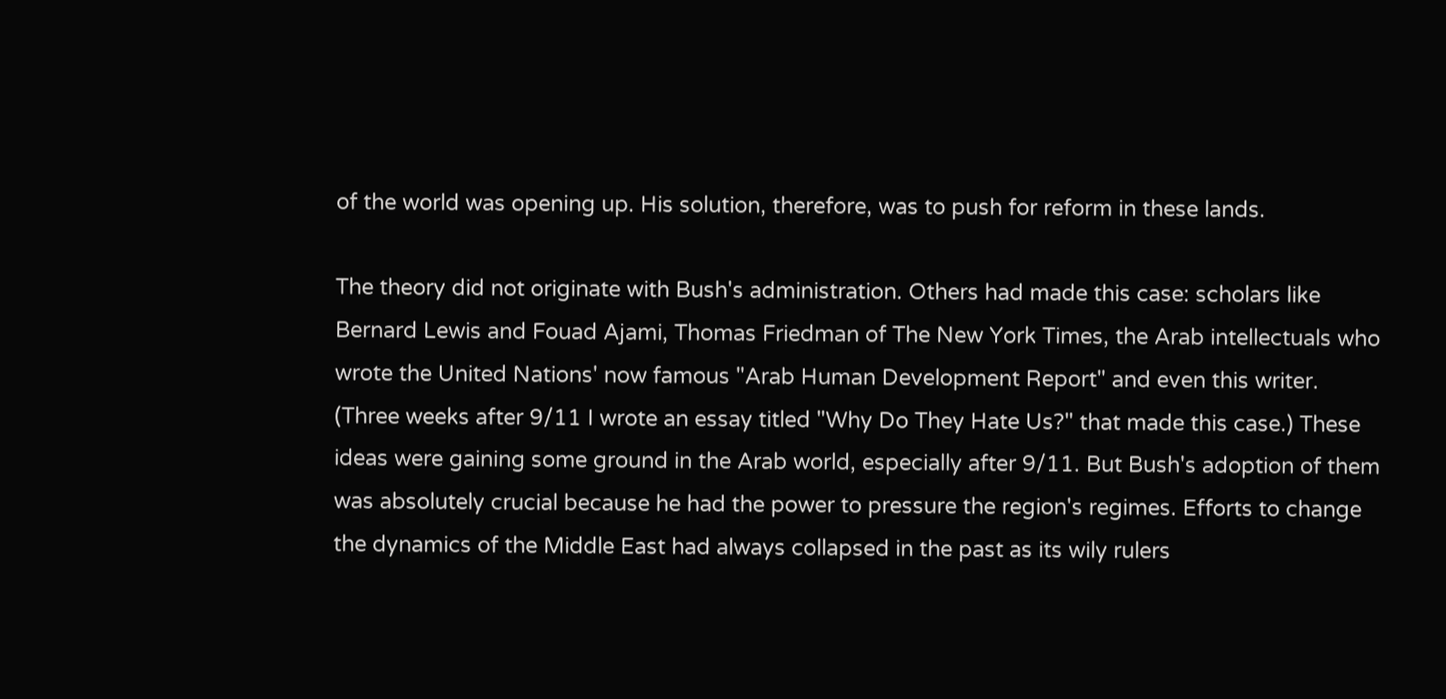of the world was opening up. His solution, therefore, was to push for reform in these lands.

The theory did not originate with Bush's administration. Others had made this case: scholars like Bernard Lewis and Fouad Ajami, Thomas Friedman of The New York Times, the Arab intellectuals who wrote the United Nations' now famous "Arab Human Development Report" and even this writer. (Three weeks after 9/11 I wrote an essay titled "Why Do They Hate Us?" that made this case.) These ideas were gaining some ground in the Arab world, especially after 9/11. But Bush's adoption of them was absolutely crucial because he had the power to pressure the region's regimes. Efforts to change the dynamics of the Middle East had always collapsed in the past as its wily rulers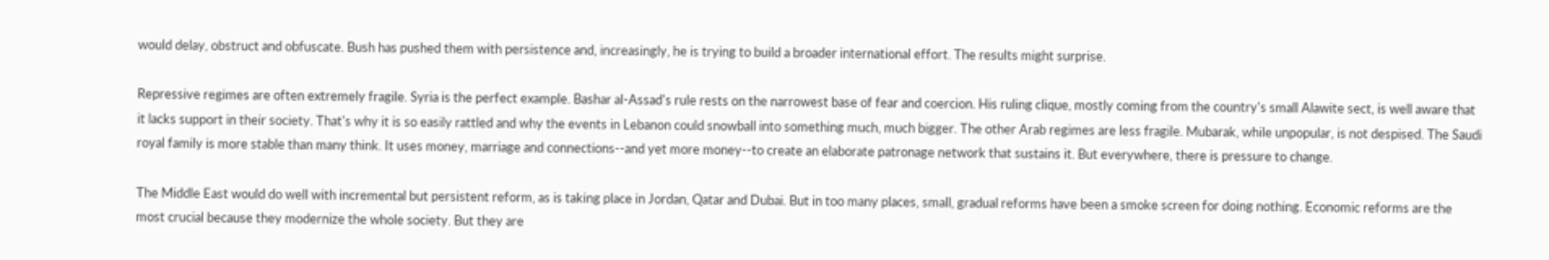would delay, obstruct and obfuscate. Bush has pushed them with persistence and, increasingly, he is trying to build a broader international effort. The results might surprise.

Repressive regimes are often extremely fragile. Syria is the perfect example. Bashar al-Assad's rule rests on the narrowest base of fear and coercion. His ruling clique, mostly coming from the country's small Alawite sect, is well aware that it lacks support in their society. That's why it is so easily rattled and why the events in Lebanon could snowball into something much, much bigger. The other Arab regimes are less fragile. Mubarak, while unpopular, is not despised. The Saudi royal family is more stable than many think. It uses money, marriage and connections--and yet more money--to create an elaborate patronage network that sustains it. But everywhere, there is pressure to change.

The Middle East would do well with incremental but persistent reform, as is taking place in Jordan, Qatar and Dubai. But in too many places, small, gradual reforms have been a smoke screen for doing nothing. Economic reforms are the most crucial because they modernize the whole society. But they are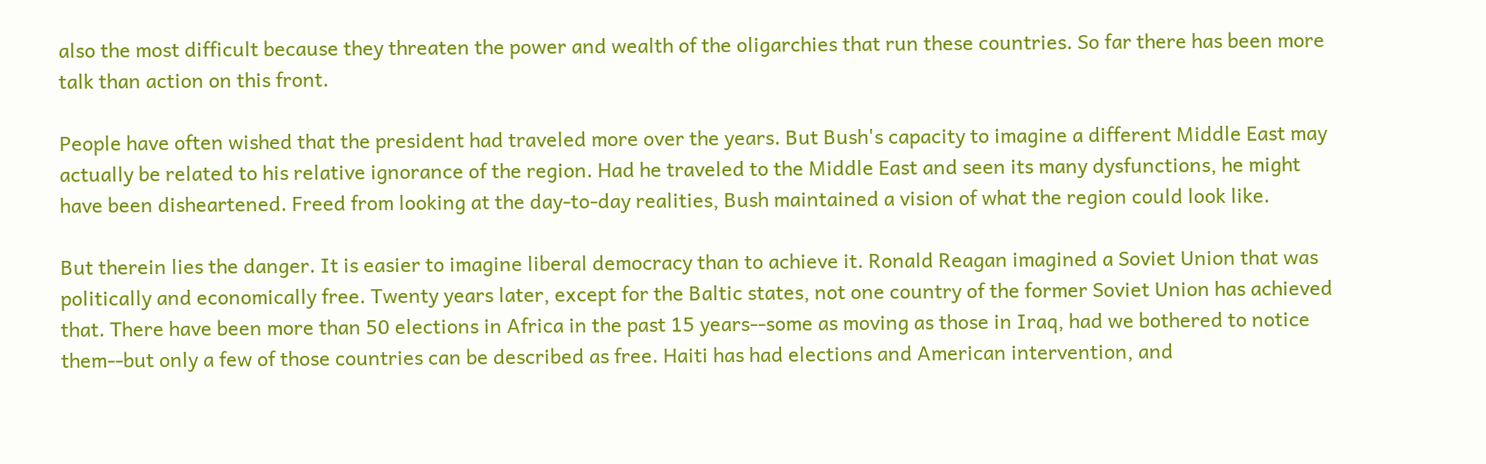also the most difficult because they threaten the power and wealth of the oligarchies that run these countries. So far there has been more talk than action on this front.

People have often wished that the president had traveled more over the years. But Bush's capacity to imagine a different Middle East may actually be related to his relative ignorance of the region. Had he traveled to the Middle East and seen its many dysfunctions, he might have been disheartened. Freed from looking at the day-to-day realities, Bush maintained a vision of what the region could look like.

But therein lies the danger. It is easier to imagine liberal democracy than to achieve it. Ronald Reagan imagined a Soviet Union that was politically and economically free. Twenty years later, except for the Baltic states, not one country of the former Soviet Union has achieved that. There have been more than 50 elections in Africa in the past 15 years--some as moving as those in Iraq, had we bothered to notice them--but only a few of those countries can be described as free. Haiti has had elections and American intervention, and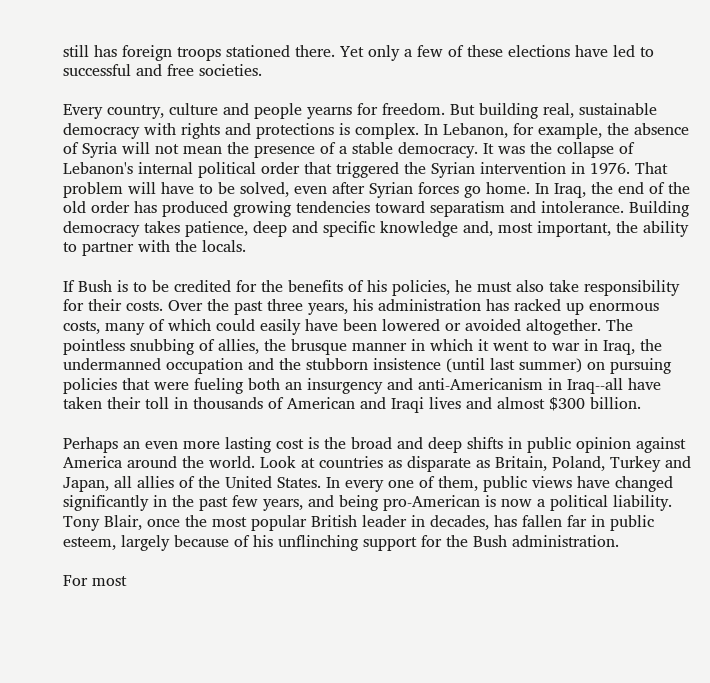still has foreign troops stationed there. Yet only a few of these elections have led to successful and free societies.

Every country, culture and people yearns for freedom. But building real, sustainable democracy with rights and protections is complex. In Lebanon, for example, the absence of Syria will not mean the presence of a stable democracy. It was the collapse of Lebanon's internal political order that triggered the Syrian intervention in 1976. That problem will have to be solved, even after Syrian forces go home. In Iraq, the end of the old order has produced growing tendencies toward separatism and intolerance. Building democracy takes patience, deep and specific knowledge and, most important, the ability to partner with the locals.

If Bush is to be credited for the benefits of his policies, he must also take responsibility for their costs. Over the past three years, his administration has racked up enormous costs, many of which could easily have been lowered or avoided altogether. The pointless snubbing of allies, the brusque manner in which it went to war in Iraq, the undermanned occupation and the stubborn insistence (until last summer) on pursuing policies that were fueling both an insurgency and anti-Americanism in Iraq--all have taken their toll in thousands of American and Iraqi lives and almost $300 billion.

Perhaps an even more lasting cost is the broad and deep shifts in public opinion against America around the world. Look at countries as disparate as Britain, Poland, Turkey and Japan, all allies of the United States. In every one of them, public views have changed significantly in the past few years, and being pro-American is now a political liability. Tony Blair, once the most popular British leader in decades, has fallen far in public esteem, largely because of his unflinching support for the Bush administration.

For most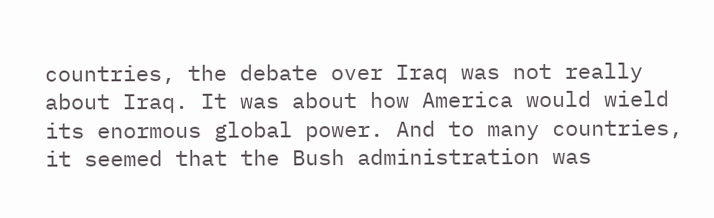countries, the debate over Iraq was not really about Iraq. It was about how America would wield its enormous global power. And to many countries, it seemed that the Bush administration was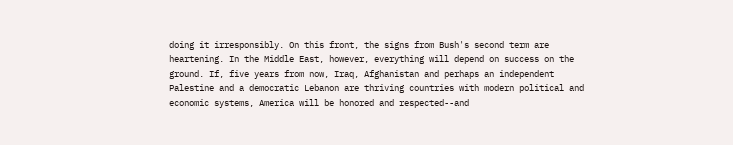doing it irresponsibly. On this front, the signs from Bush's second term are heartening. In the Middle East, however, everything will depend on success on the ground. If, five years from now, Iraq, Afghanistan and perhaps an independent Palestine and a democratic Lebanon are thriving countries with modern political and economic systems, America will be honored and respected--and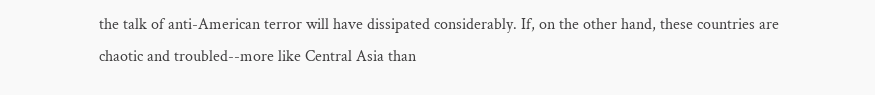the talk of anti-American terror will have dissipated considerably. If, on the other hand, these countries are chaotic and troubled--more like Central Asia than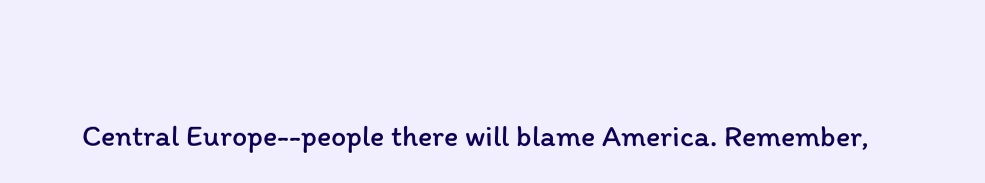Central Europe--people there will blame America. Remember,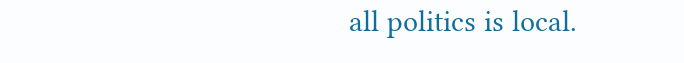all politics is local.